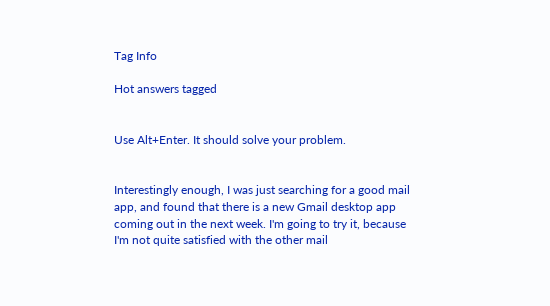Tag Info

Hot answers tagged


Use Alt+Enter. It should solve your problem.


Interestingly enough, I was just searching for a good mail app, and found that there is a new Gmail desktop app coming out in the next week. I'm going to try it, because I'm not quite satisfied with the other mail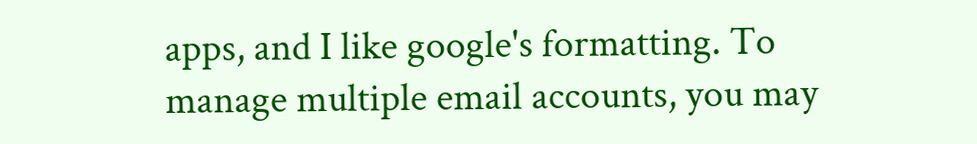apps, and I like google's formatting. To manage multiple email accounts, you may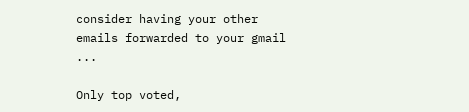consider having your other emails forwarded to your gmail ...

Only top voted,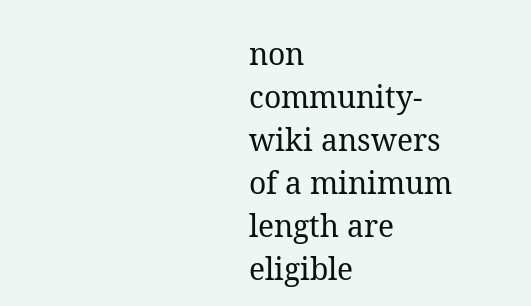non community-wiki answers of a minimum length are eligible